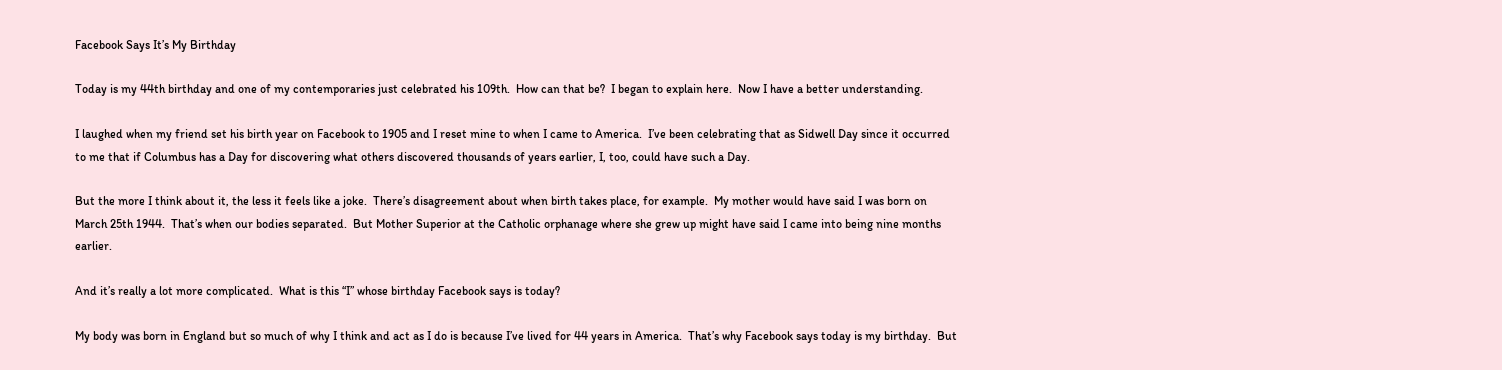Facebook Says It’s My Birthday

Today is my 44th birthday and one of my contemporaries just celebrated his 109th.  How can that be?  I began to explain here.  Now I have a better understanding.

I laughed when my friend set his birth year on Facebook to 1905 and I reset mine to when I came to America.  I’ve been celebrating that as Sidwell Day since it occurred to me that if Columbus has a Day for discovering what others discovered thousands of years earlier, I, too, could have such a Day.

But the more I think about it, the less it feels like a joke.  There’s disagreement about when birth takes place, for example.  My mother would have said I was born on March 25th 1944.  That’s when our bodies separated.  But Mother Superior at the Catholic orphanage where she grew up might have said I came into being nine months earlier.

And it’s really a lot more complicated.  What is this “I” whose birthday Facebook says is today?

My body was born in England but so much of why I think and act as I do is because I’ve lived for 44 years in America.  That’s why Facebook says today is my birthday.  But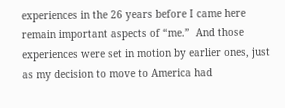experiences in the 26 years before I came here remain important aspects of “me.”  And those experiences were set in motion by earlier ones, just as my decision to move to America had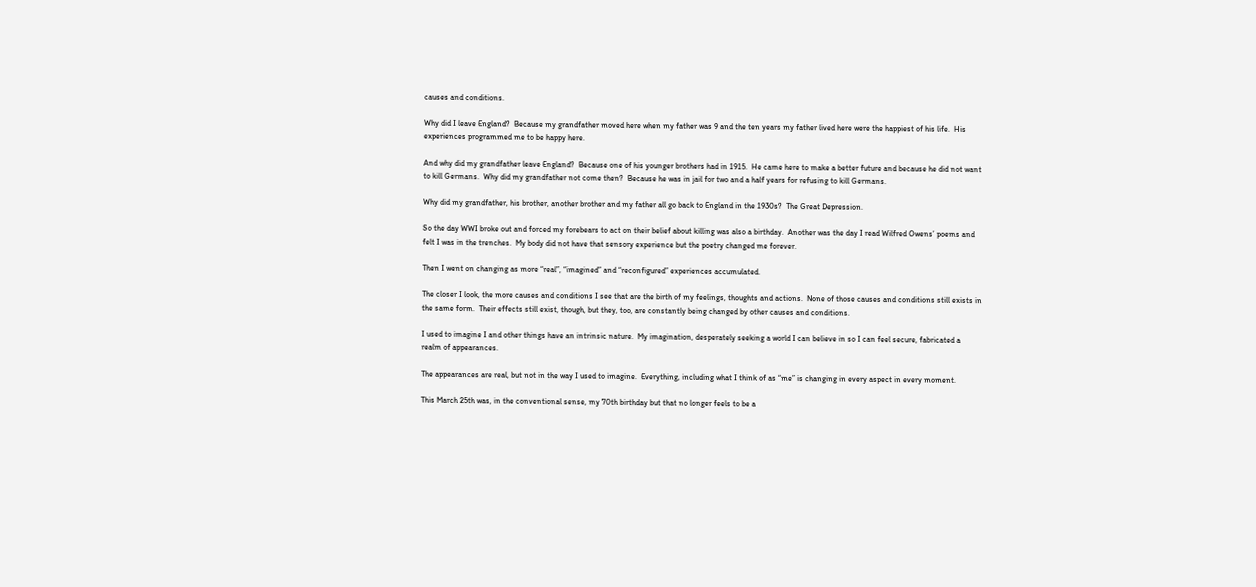causes and conditions.

Why did I leave England?  Because my grandfather moved here when my father was 9 and the ten years my father lived here were the happiest of his life.  His experiences programmed me to be happy here.

And why did my grandfather leave England?  Because one of his younger brothers had in 1915.  He came here to make a better future and because he did not want to kill Germans.  Why did my grandfather not come then?  Because he was in jail for two and a half years for refusing to kill Germans.

Why did my grandfather, his brother, another brother and my father all go back to England in the 1930s?  The Great Depression.

So the day WWI broke out and forced my forebears to act on their belief about killing was also a birthday.  Another was the day I read Wilfred Owens’ poems and felt I was in the trenches.  My body did not have that sensory experience but the poetry changed me forever.

Then I went on changing as more “real”, “imagined” and “reconfigured” experiences accumulated.

The closer I look, the more causes and conditions I see that are the birth of my feelings, thoughts and actions.  None of those causes and conditions still exists in the same form.  Their effects still exist, though, but they, too, are constantly being changed by other causes and conditions.

I used to imagine I and other things have an intrinsic nature.  My imagination, desperately seeking a world I can believe in so I can feel secure, fabricated a realm of appearances.

The appearances are real, but not in the way I used to imagine.  Everything, including what I think of as “me” is changing in every aspect in every moment.

This March 25th was, in the conventional sense, my 70th birthday but that no longer feels to be a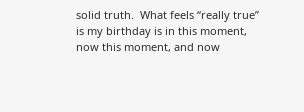solid truth.  What feels “really true” is my birthday is in this moment, now this moment, and now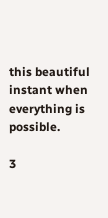this beautiful instant when everything is possible.

3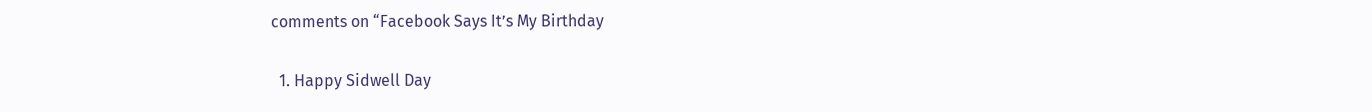comments on “Facebook Says It’s My Birthday

  1. Happy Sidwell Day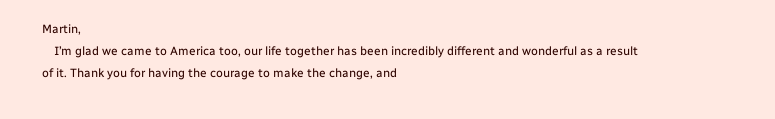Martin,
    I’m glad we came to America too, our life together has been incredibly different and wonderful as a result of it. Thank you for having the courage to make the change, and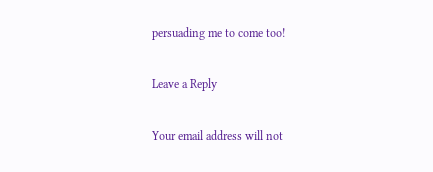persuading me to come too!

Leave a Reply

Your email address will not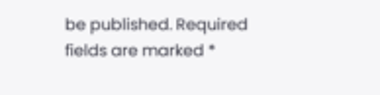be published. Required fields are marked *